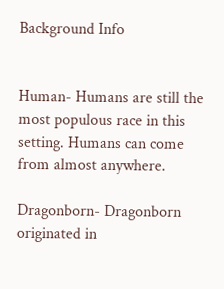Background Info


Human- Humans are still the most populous race in this setting. Humans can come from almost anywhere.

Dragonborn- Dragonborn originated in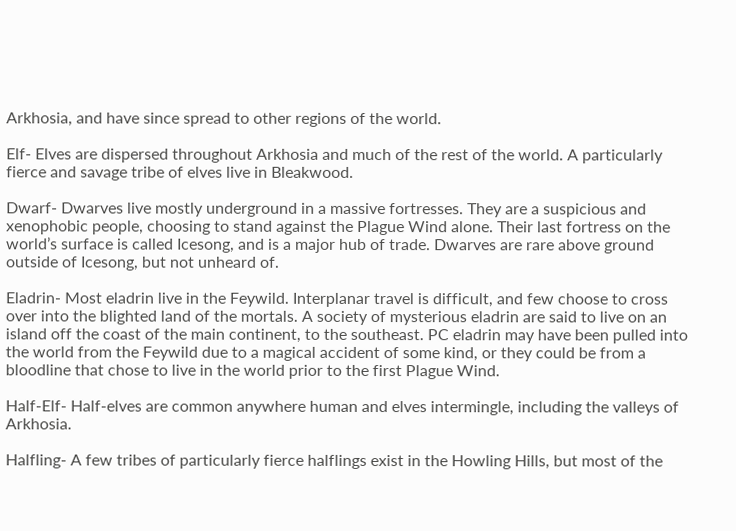Arkhosia, and have since spread to other regions of the world.

Elf- Elves are dispersed throughout Arkhosia and much of the rest of the world. A particularly fierce and savage tribe of elves live in Bleakwood.

Dwarf- Dwarves live mostly underground in a massive fortresses. They are a suspicious and xenophobic people, choosing to stand against the Plague Wind alone. Their last fortress on the world’s surface is called Icesong, and is a major hub of trade. Dwarves are rare above ground outside of Icesong, but not unheard of.

Eladrin- Most eladrin live in the Feywild. Interplanar travel is difficult, and few choose to cross over into the blighted land of the mortals. A society of mysterious eladrin are said to live on an island off the coast of the main continent, to the southeast. PC eladrin may have been pulled into the world from the Feywild due to a magical accident of some kind, or they could be from a bloodline that chose to live in the world prior to the first Plague Wind.

Half-Elf- Half-elves are common anywhere human and elves intermingle, including the valleys of Arkhosia.

Halfling- A few tribes of particularly fierce halflings exist in the Howling Hills, but most of the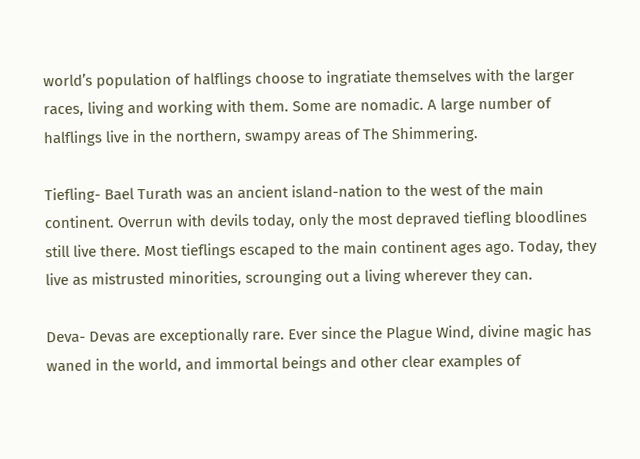world’s population of halflings choose to ingratiate themselves with the larger races, living and working with them. Some are nomadic. A large number of halflings live in the northern, swampy areas of The Shimmering.

Tiefling- Bael Turath was an ancient island-nation to the west of the main continent. Overrun with devils today, only the most depraved tiefling bloodlines still live there. Most tieflings escaped to the main continent ages ago. Today, they live as mistrusted minorities, scrounging out a living wherever they can.

Deva- Devas are exceptionally rare. Ever since the Plague Wind, divine magic has waned in the world, and immortal beings and other clear examples of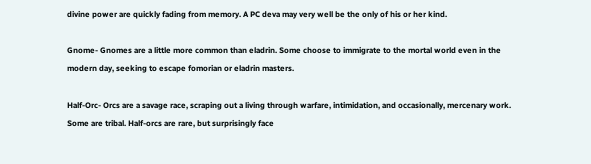divine power are quickly fading from memory. A PC deva may very well be the only of his or her kind.

Gnome- Gnomes are a little more common than eladrin. Some choose to immigrate to the mortal world even in the modern day, seeking to escape fomorian or eladrin masters.

Half-Orc- Orcs are a savage race, scraping out a living through warfare, intimidation, and occasionally, mercenary work. Some are tribal. Half-orcs are rare, but surprisingly face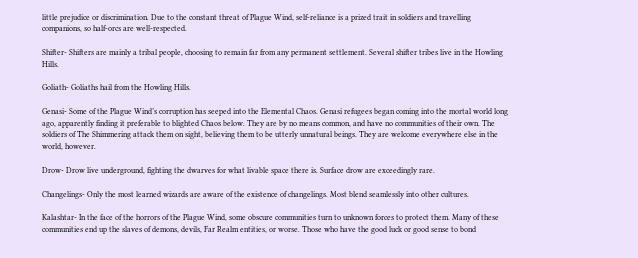little prejudice or discrimination. Due to the constant threat of Plague Wind, self-reliance is a prized trait in soldiers and travelling companions, so half-orcs are well-respected.

Shifter- Shifters are mainly a tribal people, choosing to remain far from any permanent settlement. Several shifter tribes live in the Howling Hills.

Goliath- Goliaths hail from the Howling Hills.

Genasi- Some of the Plague Wind’s corruption has seeped into the Elemental Chaos. Genasi refugees began coming into the mortal world long ago, apparently finding it preferable to blighted Chaos below. They are by no means common, and have no communities of their own. The soldiers of The Shimmering attack them on sight, believing them to be utterly unnatural beings. They are welcome everywhere else in the world, however.

Drow- Drow live underground, fighting the dwarves for what livable space there is. Surface drow are exceedingly rare.

Changelings- Only the most learned wizards are aware of the existence of changelings. Most blend seamlessly into other cultures.

Kalashtar- In the face of the horrors of the Plague Wind, some obscure communities turn to unknown forces to protect them. Many of these communities end up the slaves of demons, devils, Far Realm entities, or worse. Those who have the good luck or good sense to bond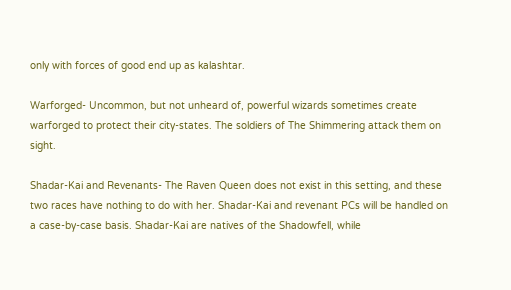only with forces of good end up as kalashtar.

Warforged- Uncommon, but not unheard of, powerful wizards sometimes create warforged to protect their city-states. The soldiers of The Shimmering attack them on sight.

Shadar-Kai and Revenants- The Raven Queen does not exist in this setting, and these two races have nothing to do with her. Shadar-Kai and revenant PCs will be handled on a case-by-case basis. Shadar-Kai are natives of the Shadowfell, while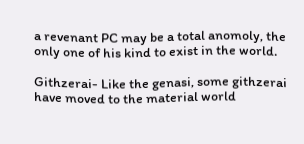a revenant PC may be a total anomoly, the only one of his kind to exist in the world.

Githzerai- Like the genasi, some githzerai have moved to the material world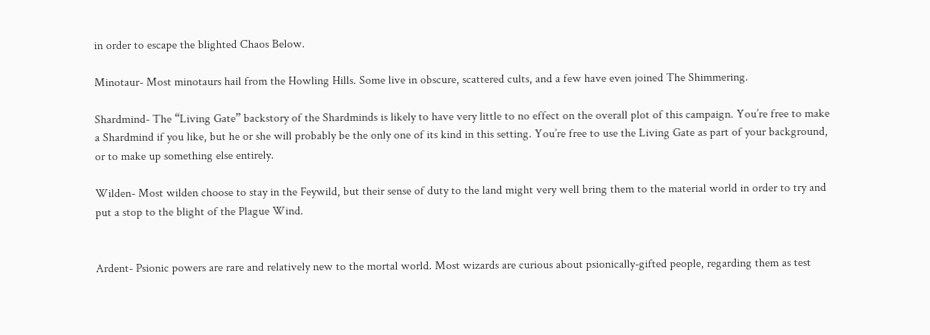in order to escape the blighted Chaos Below.

Minotaur- Most minotaurs hail from the Howling Hills. Some live in obscure, scattered cults, and a few have even joined The Shimmering.

Shardmind- The “Living Gate” backstory of the Shardminds is likely to have very little to no effect on the overall plot of this campaign. You’re free to make a Shardmind if you like, but he or she will probably be the only one of its kind in this setting. You’re free to use the Living Gate as part of your background, or to make up something else entirely.

Wilden- Most wilden choose to stay in the Feywild, but their sense of duty to the land might very well bring them to the material world in order to try and put a stop to the blight of the Plague Wind.


Ardent- Psionic powers are rare and relatively new to the mortal world. Most wizards are curious about psionically-gifted people, regarding them as test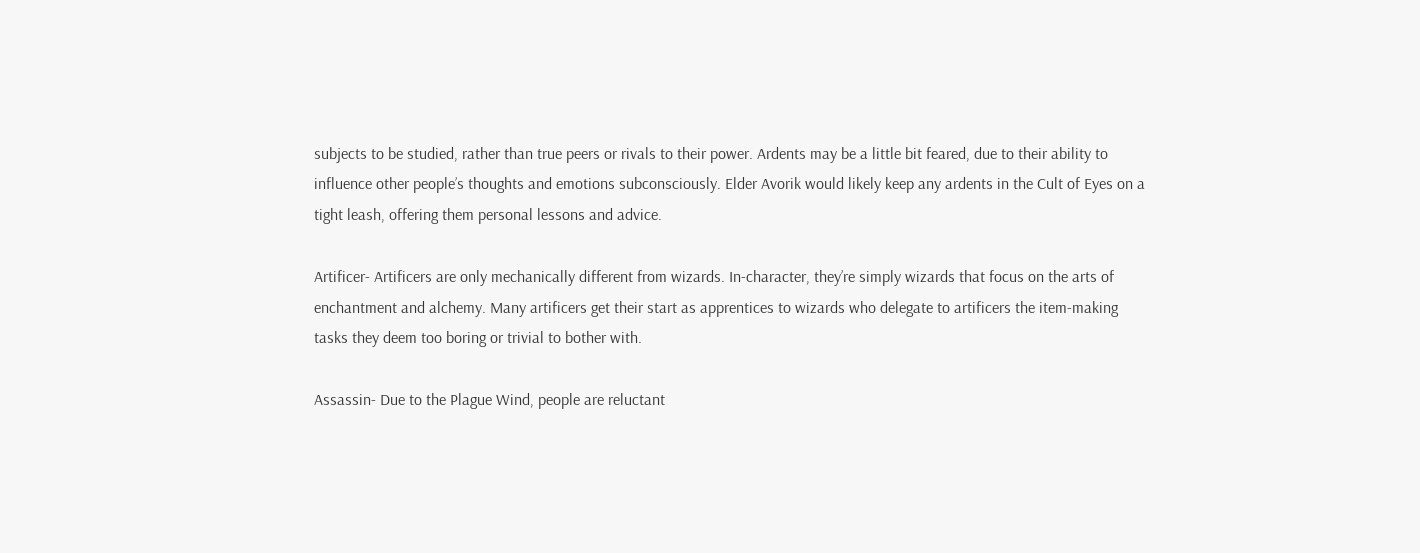subjects to be studied, rather than true peers or rivals to their power. Ardents may be a little bit feared, due to their ability to influence other people’s thoughts and emotions subconsciously. Elder Avorik would likely keep any ardents in the Cult of Eyes on a tight leash, offering them personal lessons and advice.

Artificer- Artificers are only mechanically different from wizards. In-character, they’re simply wizards that focus on the arts of enchantment and alchemy. Many artificers get their start as apprentices to wizards who delegate to artificers the item-making tasks they deem too boring or trivial to bother with.

Assassin- Due to the Plague Wind, people are reluctant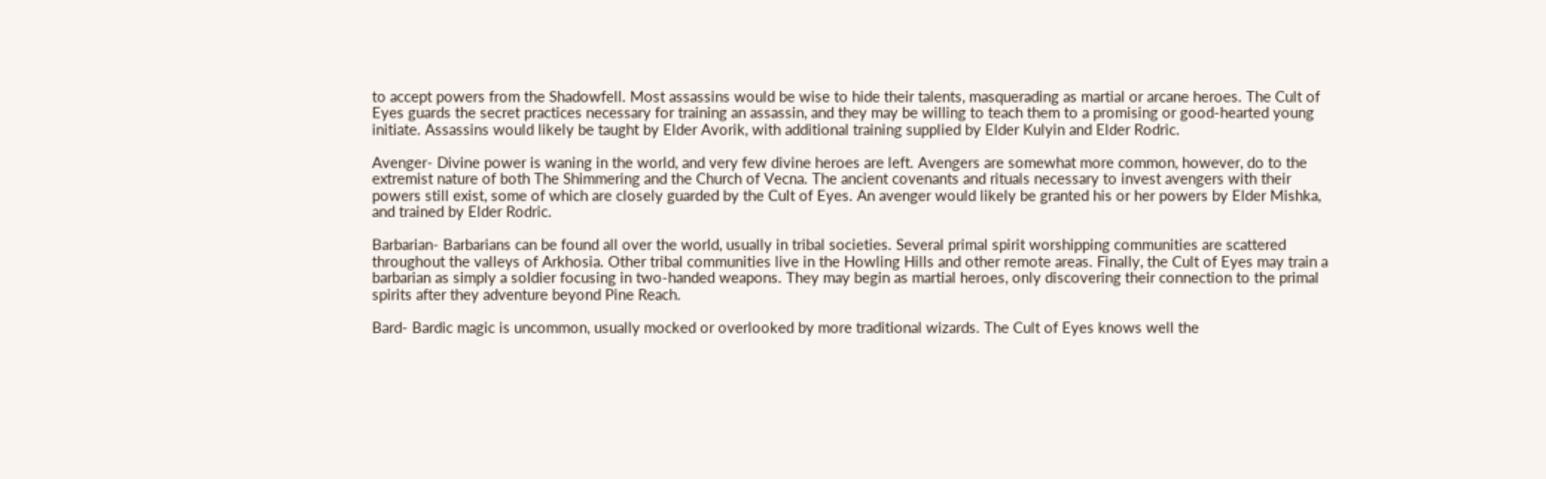to accept powers from the Shadowfell. Most assassins would be wise to hide their talents, masquerading as martial or arcane heroes. The Cult of Eyes guards the secret practices necessary for training an assassin, and they may be willing to teach them to a promising or good-hearted young initiate. Assassins would likely be taught by Elder Avorik, with additional training supplied by Elder Kulyin and Elder Rodric.

Avenger- Divine power is waning in the world, and very few divine heroes are left. Avengers are somewhat more common, however, do to the extremist nature of both The Shimmering and the Church of Vecna. The ancient covenants and rituals necessary to invest avengers with their powers still exist, some of which are closely guarded by the Cult of Eyes. An avenger would likely be granted his or her powers by Elder Mishka, and trained by Elder Rodric.

Barbarian- Barbarians can be found all over the world, usually in tribal societies. Several primal spirit worshipping communities are scattered throughout the valleys of Arkhosia. Other tribal communities live in the Howling Hills and other remote areas. Finally, the Cult of Eyes may train a barbarian as simply a soldier focusing in two-handed weapons. They may begin as martial heroes, only discovering their connection to the primal spirits after they adventure beyond Pine Reach.

Bard- Bardic magic is uncommon, usually mocked or overlooked by more traditional wizards. The Cult of Eyes knows well the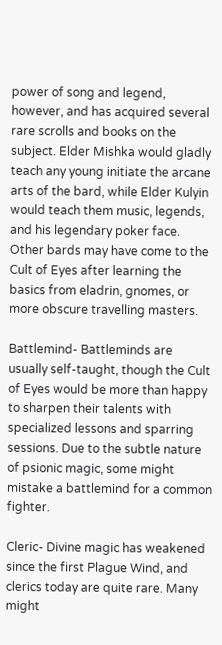power of song and legend, however, and has acquired several rare scrolls and books on the subject. Elder Mishka would gladly teach any young initiate the arcane arts of the bard, while Elder Kulyin would teach them music, legends, and his legendary poker face. Other bards may have come to the Cult of Eyes after learning the basics from eladrin, gnomes, or more obscure travelling masters.

Battlemind- Battleminds are usually self-taught, though the Cult of Eyes would be more than happy to sharpen their talents with specialized lessons and sparring sessions. Due to the subtle nature of psionic magic, some might mistake a battlemind for a common fighter.

Cleric- Divine magic has weakened since the first Plague Wind, and clerics today are quite rare. Many might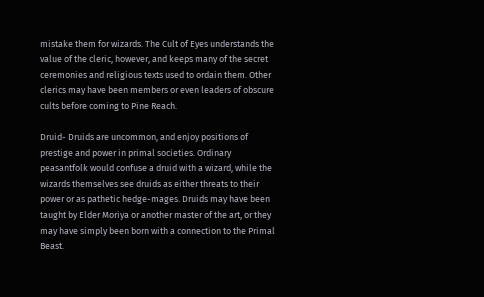mistake them for wizards. The Cult of Eyes understands the value of the cleric, however, and keeps many of the secret ceremonies and religious texts used to ordain them. Other clerics may have been members or even leaders of obscure cults before coming to Pine Reach.

Druid- Druids are uncommon, and enjoy positions of prestige and power in primal societies. Ordinary peasantfolk would confuse a druid with a wizard, while the wizards themselves see druids as either threats to their power or as pathetic hedge-mages. Druids may have been taught by Elder Moriya or another master of the art, or they may have simply been born with a connection to the Primal Beast.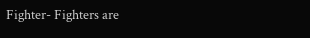Fighter- Fighters are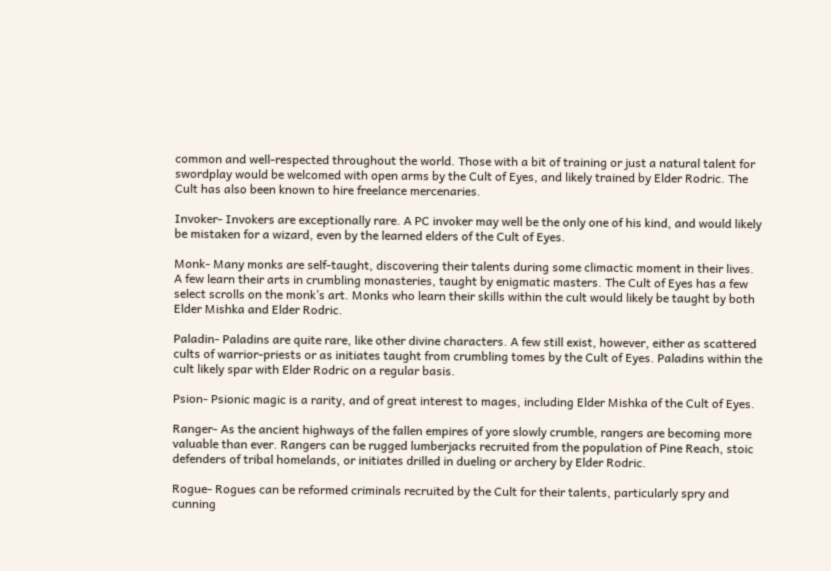common and well-respected throughout the world. Those with a bit of training or just a natural talent for swordplay would be welcomed with open arms by the Cult of Eyes, and likely trained by Elder Rodric. The Cult has also been known to hire freelance mercenaries.

Invoker- Invokers are exceptionally rare. A PC invoker may well be the only one of his kind, and would likely be mistaken for a wizard, even by the learned elders of the Cult of Eyes.

Monk- Many monks are self-taught, discovering their talents during some climactic moment in their lives. A few learn their arts in crumbling monasteries, taught by enigmatic masters. The Cult of Eyes has a few select scrolls on the monk’s art. Monks who learn their skills within the cult would likely be taught by both Elder Mishka and Elder Rodric.

Paladin- Paladins are quite rare, like other divine characters. A few still exist, however, either as scattered cults of warrior-priests or as initiates taught from crumbling tomes by the Cult of Eyes. Paladins within the cult likely spar with Elder Rodric on a regular basis.

Psion- Psionic magic is a rarity, and of great interest to mages, including Elder Mishka of the Cult of Eyes.

Ranger- As the ancient highways of the fallen empires of yore slowly crumble, rangers are becoming more valuable than ever. Rangers can be rugged lumberjacks recruited from the population of Pine Reach, stoic defenders of tribal homelands, or initiates drilled in dueling or archery by Elder Rodric.

Rogue- Rogues can be reformed criminals recruited by the Cult for their talents, particularly spry and cunning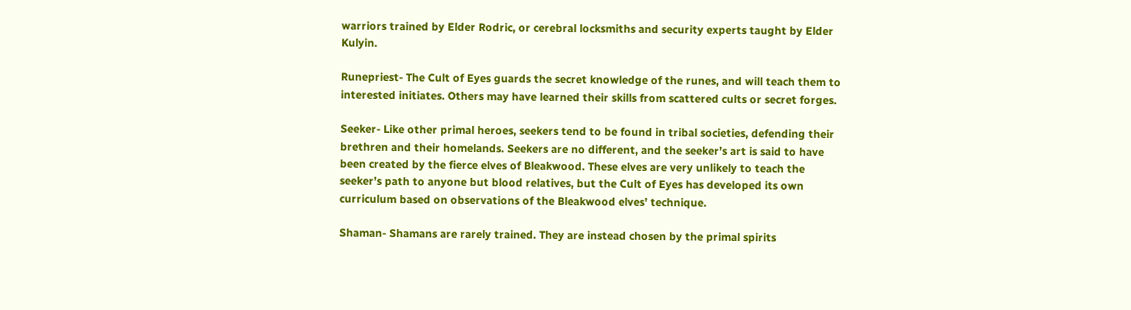warriors trained by Elder Rodric, or cerebral locksmiths and security experts taught by Elder Kulyin.

Runepriest- The Cult of Eyes guards the secret knowledge of the runes, and will teach them to interested initiates. Others may have learned their skills from scattered cults or secret forges.

Seeker- Like other primal heroes, seekers tend to be found in tribal societies, defending their brethren and their homelands. Seekers are no different, and the seeker’s art is said to have been created by the fierce elves of Bleakwood. These elves are very unlikely to teach the seeker’s path to anyone but blood relatives, but the Cult of Eyes has developed its own curriculum based on observations of the Bleakwood elves’ technique.

Shaman- Shamans are rarely trained. They are instead chosen by the primal spirits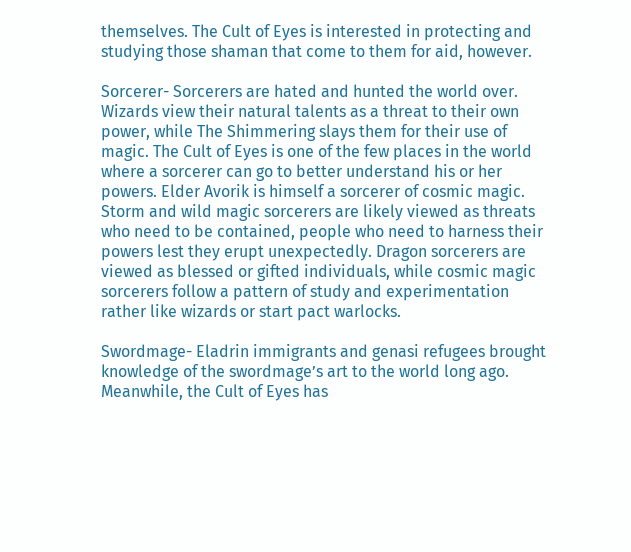themselves. The Cult of Eyes is interested in protecting and studying those shaman that come to them for aid, however.

Sorcerer- Sorcerers are hated and hunted the world over. Wizards view their natural talents as a threat to their own power, while The Shimmering slays them for their use of magic. The Cult of Eyes is one of the few places in the world where a sorcerer can go to better understand his or her powers. Elder Avorik is himself a sorcerer of cosmic magic. Storm and wild magic sorcerers are likely viewed as threats who need to be contained, people who need to harness their powers lest they erupt unexpectedly. Dragon sorcerers are viewed as blessed or gifted individuals, while cosmic magic sorcerers follow a pattern of study and experimentation rather like wizards or start pact warlocks.

Swordmage- Eladrin immigrants and genasi refugees brought knowledge of the swordmage’s art to the world long ago. Meanwhile, the Cult of Eyes has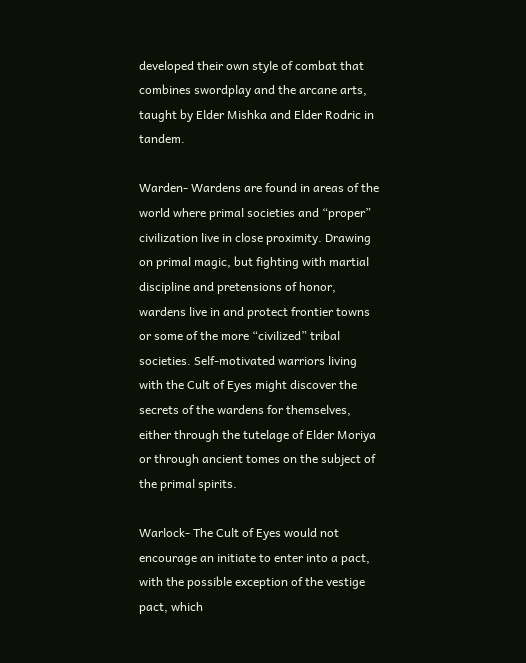developed their own style of combat that combines swordplay and the arcane arts, taught by Elder Mishka and Elder Rodric in tandem.

Warden- Wardens are found in areas of the world where primal societies and “proper” civilization live in close proximity. Drawing on primal magic, but fighting with martial discipline and pretensions of honor, wardens live in and protect frontier towns or some of the more “civilized” tribal societies. Self-motivated warriors living with the Cult of Eyes might discover the secrets of the wardens for themselves, either through the tutelage of Elder Moriya or through ancient tomes on the subject of the primal spirits.

Warlock- The Cult of Eyes would not encourage an initiate to enter into a pact, with the possible exception of the vestige pact, which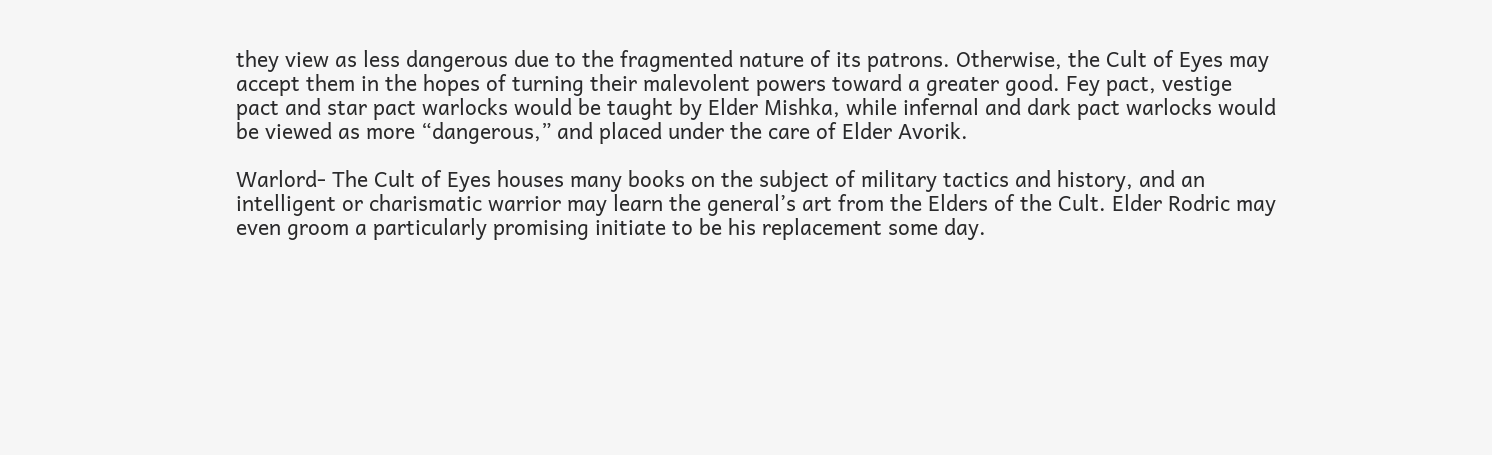they view as less dangerous due to the fragmented nature of its patrons. Otherwise, the Cult of Eyes may accept them in the hopes of turning their malevolent powers toward a greater good. Fey pact, vestige pact and star pact warlocks would be taught by Elder Mishka, while infernal and dark pact warlocks would be viewed as more “dangerous,” and placed under the care of Elder Avorik.

Warlord- The Cult of Eyes houses many books on the subject of military tactics and history, and an intelligent or charismatic warrior may learn the general’s art from the Elders of the Cult. Elder Rodric may even groom a particularly promising initiate to be his replacement some day.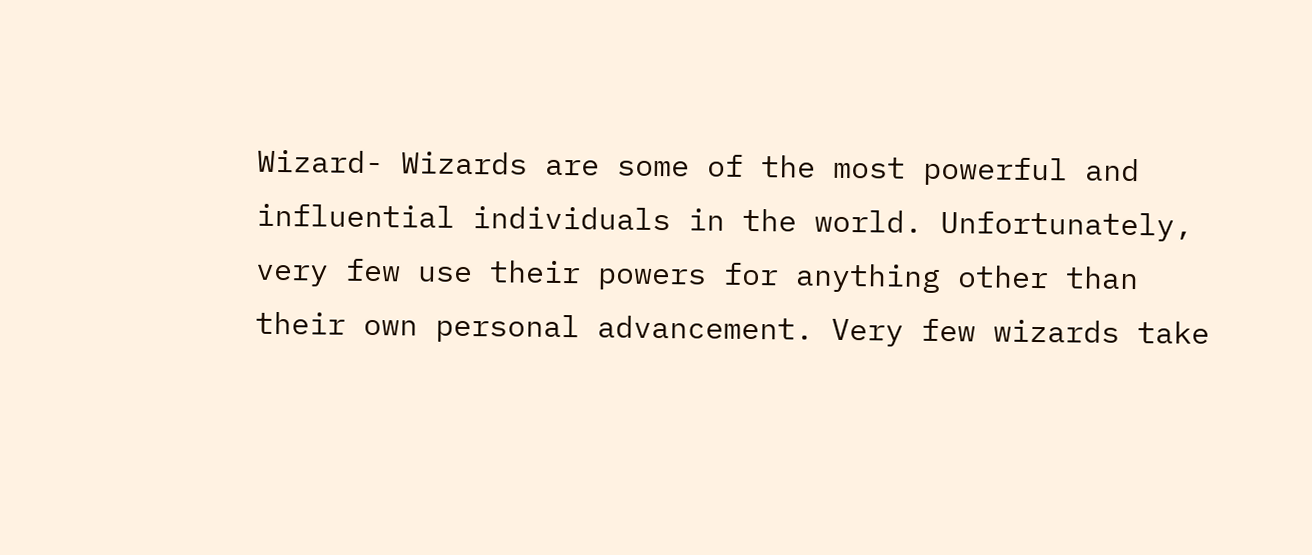Wizard- Wizards are some of the most powerful and influential individuals in the world. Unfortunately, very few use their powers for anything other than their own personal advancement. Very few wizards take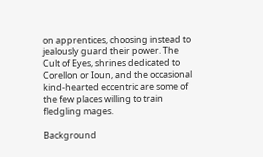on apprentices, choosing instead to jealously guard their power. The Cult of Eyes, shrines dedicated to Corellon or Ioun, and the occasional kind-hearted eccentric are some of the few places willing to train fledgling mages.

Background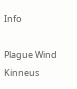Info

Plague Wind Kinneus